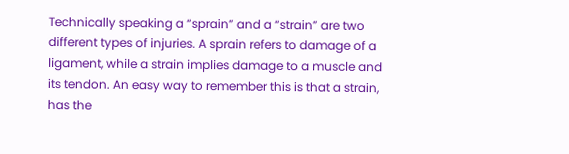Technically speaking a “sprain” and a “strain” are two different types of injuries. A sprain refers to damage of a ligament, while a strain implies damage to a muscle and its tendon. An easy way to remember this is that a strain, has the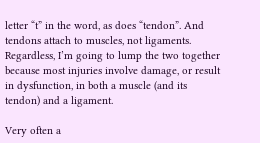letter “t” in the word, as does “tendon”. And tendons attach to muscles, not ligaments. Regardless, I’m going to lump the two together because most injuries involve damage, or result in dysfunction, in both a muscle (and its tendon) and a ligament.

Very often a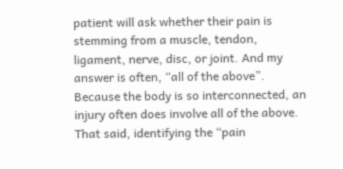patient will ask whether their pain is stemming from a muscle, tendon, ligament, nerve, disc, or joint. And my answer is often, “all of the above”. Because the body is so interconnected, an injury often does involve all of the above. That said, identifying the “pain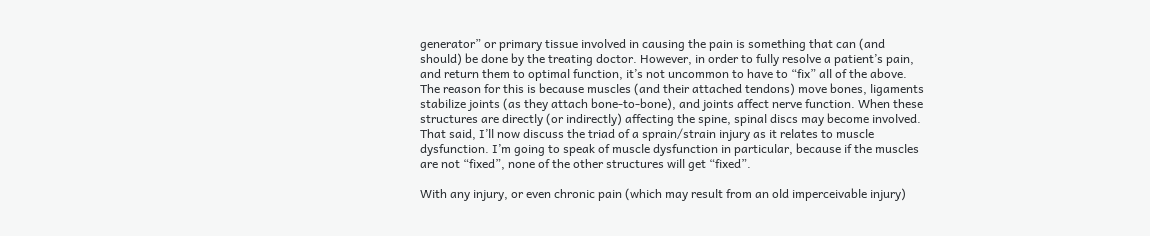generator” or primary tissue involved in causing the pain is something that can (and should) be done by the treating doctor. However, in order to fully resolve a patient’s pain, and return them to optimal function, it’s not uncommon to have to “fix” all of the above. The reason for this is because muscles (and their attached tendons) move bones, ligaments stabilize joints (as they attach bone-to-bone), and joints affect nerve function. When these structures are directly (or indirectly) affecting the spine, spinal discs may become involved. That said, I’ll now discuss the triad of a sprain/strain injury as it relates to muscle dysfunction. I’m going to speak of muscle dysfunction in particular, because if the muscles are not “fixed”, none of the other structures will get “fixed”.

With any injury, or even chronic pain (which may result from an old imperceivable injury)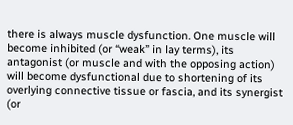there is always muscle dysfunction. One muscle will become inhibited (or “weak” in lay terms), its antagonist (or muscle and with the opposing action) will become dysfunctional due to shortening of its overlying connective tissue or fascia, and its synergist (or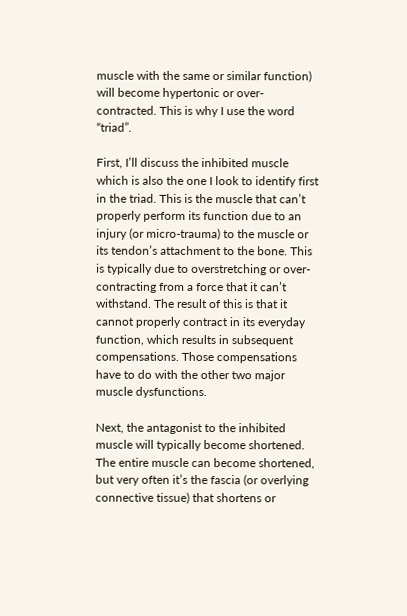muscle with the same or similar function) will become hypertonic or over-contracted. This is why I use the word “triad”.

First, I’ll discuss the inhibited muscle which is also the one I look to identify first in the triad. This is the muscle that can’t properly perform its function due to an injury (or micro-trauma) to the muscle or its tendon’s attachment to the bone. This is typically due to overstretching or over-contracting from a force that it can’t withstand. The result of this is that it cannot properly contract in its everyday function, which results in subsequent compensations. Those compensations have to do with the other two major muscle dysfunctions.

Next, the antagonist to the inhibited muscle will typically become shortened. The entire muscle can become shortened, but very often it’s the fascia (or overlying connective tissue) that shortens or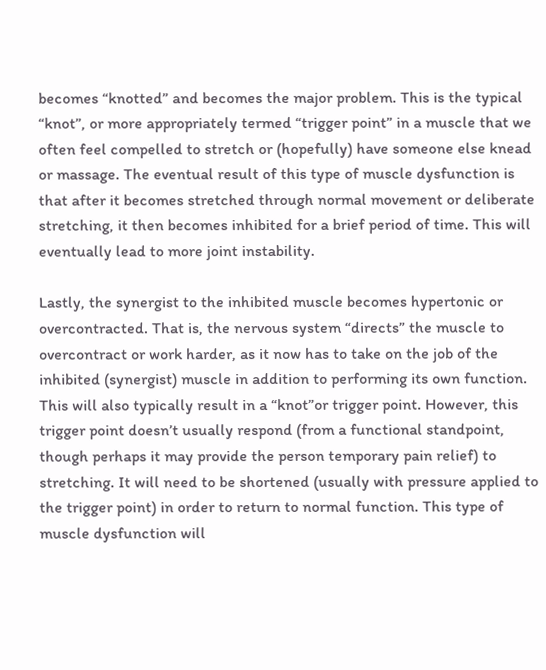becomes “knotted” and becomes the major problem. This is the typical “knot”, or more appropriately termed “trigger point” in a muscle that we often feel compelled to stretch or (hopefully) have someone else knead or massage. The eventual result of this type of muscle dysfunction is that after it becomes stretched through normal movement or deliberate stretching, it then becomes inhibited for a brief period of time. This will eventually lead to more joint instability.

Lastly, the synergist to the inhibited muscle becomes hypertonic or overcontracted. That is, the nervous system “directs” the muscle to overcontract or work harder, as it now has to take on the job of the inhibited (synergist) muscle in addition to performing its own function. This will also typically result in a “knot”or trigger point. However, this trigger point doesn’t usually respond (from a functional standpoint, though perhaps it may provide the person temporary pain relief) to stretching. It will need to be shortened (usually with pressure applied to the trigger point) in order to return to normal function. This type of muscle dysfunction will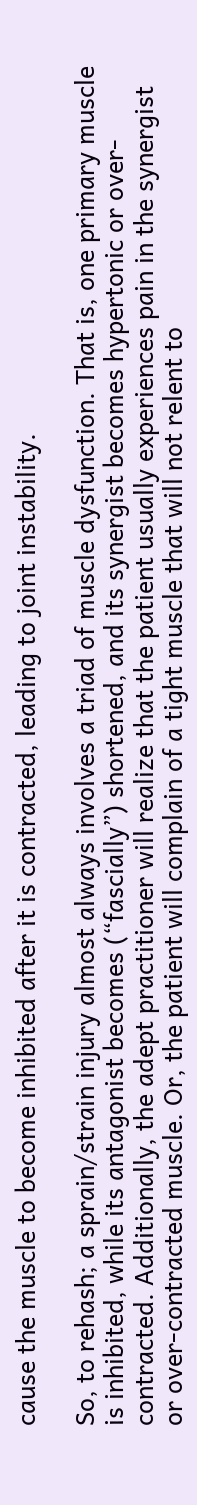cause the muscle to become inhibited after it is contracted, leading to joint instability.

So, to rehash; a sprain/strain injury almost always involves a triad of muscle dysfunction. That is, one primary muscle is inhibited, while its antagonist becomes (“fascially”) shortened, and its synergist becomes hypertonic or over-contracted. Additionally, the adept practitioner will realize that the patient usually experiences pain in the synergist or over-contracted muscle. Or, the patient will complain of a tight muscle that will not relent to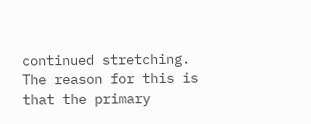continued stretching. The reason for this is that the primary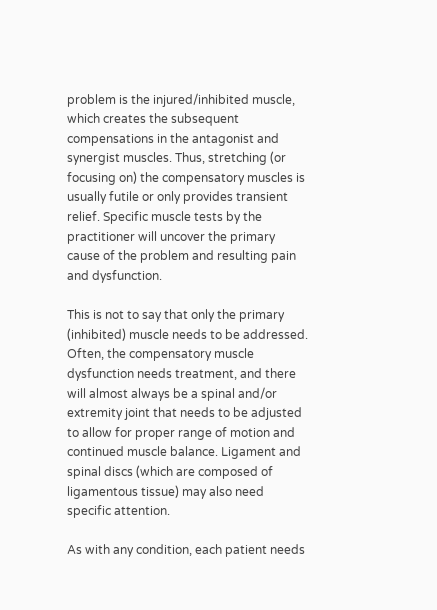problem is the injured/inhibited muscle, which creates the subsequent compensations in the antagonist and synergist muscles. Thus, stretching (or focusing on) the compensatory muscles is usually futile or only provides transient relief. Specific muscle tests by the practitioner will uncover the primary cause of the problem and resulting pain and dysfunction.

This is not to say that only the primary (inhibited) muscle needs to be addressed. Often, the compensatory muscle dysfunction needs treatment, and there will almost always be a spinal and/or extremity joint that needs to be adjusted to allow for proper range of motion and continued muscle balance. Ligament and spinal discs (which are composed of ligamentous tissue) may also need specific attention.

As with any condition, each patient needs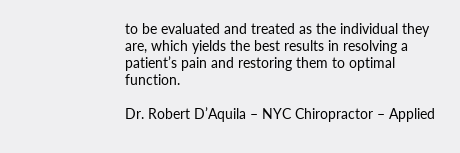to be evaluated and treated as the individual they are, which yields the best results in resolving a patient’s pain and restoring them to optimal function.

Dr. Robert D’Aquila – NYC Chiropractor – Applied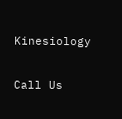Kinesiology

Call Us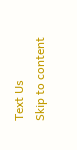Text Us
Skip to content